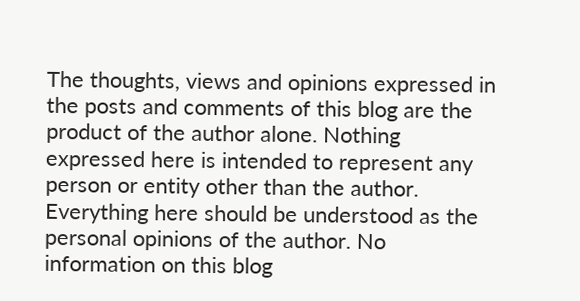The thoughts, views and opinions expressed in the posts and comments of this blog are the product of the author alone. Nothing expressed here is intended to represent any person or entity other than the author. Everything here should be understood as the personal opinions of the author. No information on this blog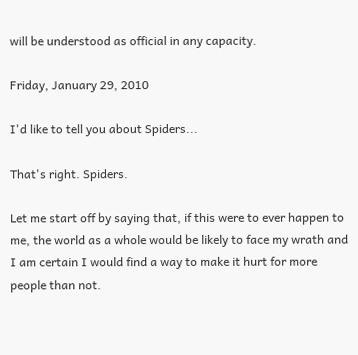will be understood as official in any capacity.

Friday, January 29, 2010

I'd like to tell you about Spiders...

That's right. Spiders.

Let me start off by saying that, if this were to ever happen to me, the world as a whole would be likely to face my wrath and I am certain I would find a way to make it hurt for more people than not.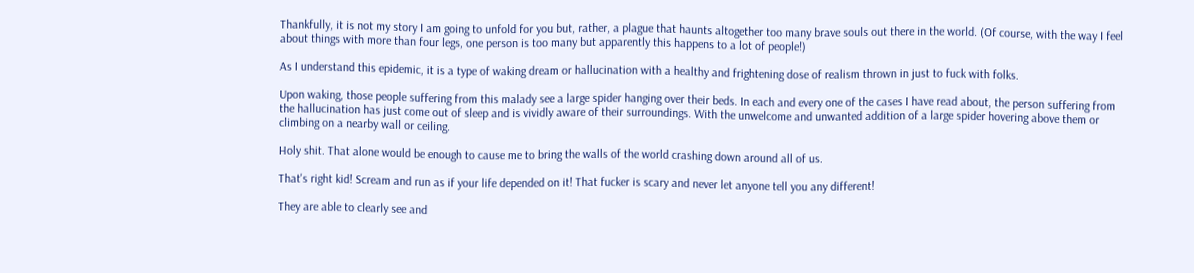Thankfully, it is not my story I am going to unfold for you but, rather, a plague that haunts altogether too many brave souls out there in the world. (Of course, with the way I feel about things with more than four legs, one person is too many but apparently this happens to a lot of people!)

As I understand this epidemic, it is a type of waking dream or hallucination with a healthy and frightening dose of realism thrown in just to fuck with folks.

Upon waking, those people suffering from this malady see a large spider hanging over their beds. In each and every one of the cases I have read about, the person suffering from the hallucination has just come out of sleep and is vividly aware of their surroundings. With the unwelcome and unwanted addition of a large spider hovering above them or climbing on a nearby wall or ceiling.

Holy shit. That alone would be enough to cause me to bring the walls of the world crashing down around all of us.

That's right kid! Scream and run as if your life depended on it! That fucker is scary and never let anyone tell you any different!

They are able to clearly see and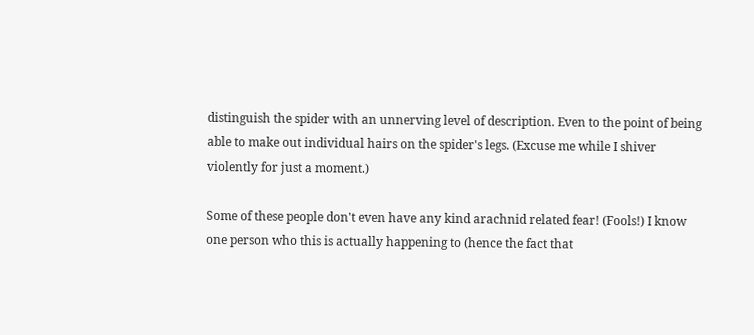distinguish the spider with an unnerving level of description. Even to the point of being able to make out individual hairs on the spider's legs. (Excuse me while I shiver violently for just a moment.)

Some of these people don't even have any kind arachnid related fear! (Fools!) I know one person who this is actually happening to (hence the fact that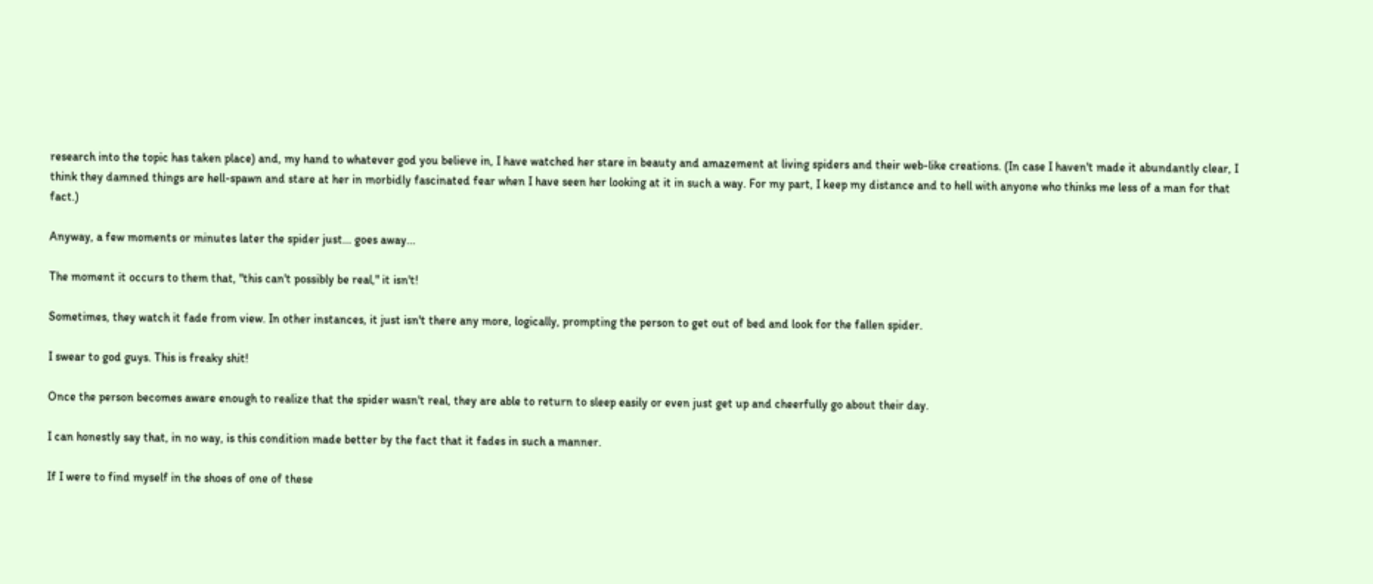research into the topic has taken place) and, my hand to whatever god you believe in, I have watched her stare in beauty and amazement at living spiders and their web-like creations. (In case I haven't made it abundantly clear, I think they damned things are hell-spawn and stare at her in morbidly fascinated fear when I have seen her looking at it in such a way. For my part, I keep my distance and to hell with anyone who thinks me less of a man for that fact.)

Anyway, a few moments or minutes later the spider just... goes away...

The moment it occurs to them that, "this can't possibly be real," it isn't!

Sometimes, they watch it fade from view. In other instances, it just isn't there any more, logically, prompting the person to get out of bed and look for the fallen spider.

I swear to god guys. This is freaky shit!

Once the person becomes aware enough to realize that the spider wasn't real, they are able to return to sleep easily or even just get up and cheerfully go about their day.

I can honestly say that, in no way, is this condition made better by the fact that it fades in such a manner.

If I were to find myself in the shoes of one of these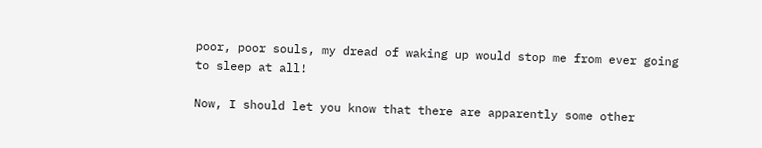poor, poor souls, my dread of waking up would stop me from ever going to sleep at all!

Now, I should let you know that there are apparently some other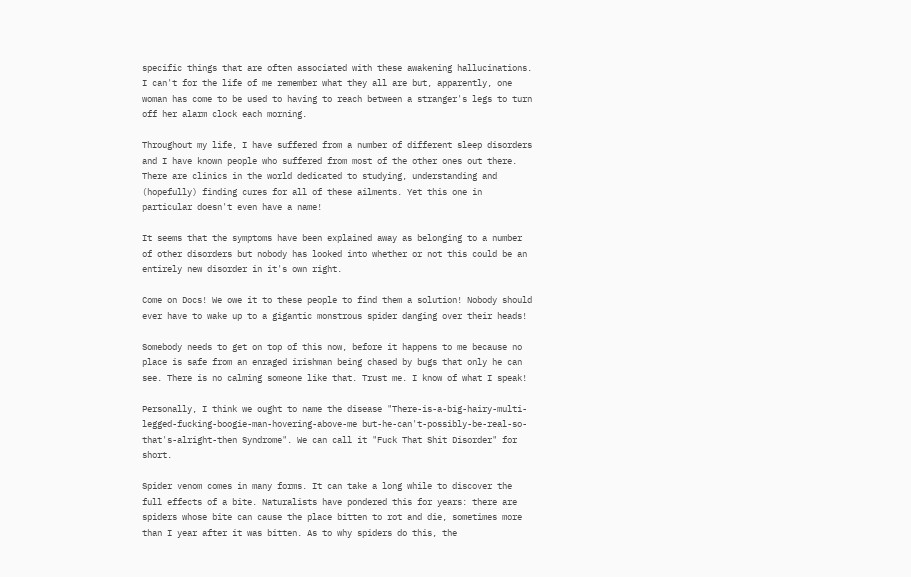specific things that are often associated with these awakening hallucinations. I can't for the life of me remember what they all are but, apparently, one woman has come to be used to having to reach between a stranger's legs to turn off her alarm clock each morning.

Throughout my life, I have suffered from a number of different sleep disorders and I have known people who suffered from most of the other ones out there. There are clinics in the world dedicated to studying, understanding and (hopefully) finding cures for all of these ailments. Yet this one in particular doesn't even have a name!

It seems that the symptoms have been explained away as belonging to a number of other disorders but nobody has looked into whether or not this could be an entirely new disorder in it's own right.

Come on Docs! We owe it to these people to find them a solution! Nobody should ever have to wake up to a gigantic monstrous spider danging over their heads!

Somebody needs to get on top of this now, before it happens to me because no place is safe from an enraged irishman being chased by bugs that only he can see. There is no calming someone like that. Trust me. I know of what I speak!

Personally, I think we ought to name the disease "There-is-a-big-hairy-multi-legged-fucking-boogie-man-hovering-above-me but-he-can't-possibly-be-real-so-that's-alright-then Syndrome". We can call it "Fuck That Shit Disorder" for short.

Spider venom comes in many forms. It can take a long while to discover the full effects of a bite. Naturalists have pondered this for years: there are spiders whose bite can cause the place bitten to rot and die, sometimes more than I year after it was bitten. As to why spiders do this, the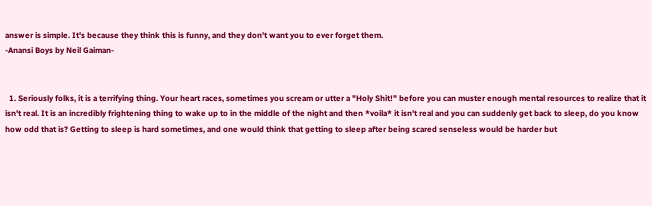answer is simple. It's because they think this is funny, and they don't want you to ever forget them.
-Anansi Boys by Neil Gaiman-


  1. Seriously folks, it is a terrifying thing. Your heart races, sometimes you scream or utter a "Holy Shit!" before you can muster enough mental resources to realize that it isn't real. It is an incredibly frightening thing to wake up to in the middle of the night and then *voila* it isn't real and you can suddenly get back to sleep, do you know how odd that is? Getting to sleep is hard sometimes, and one would think that getting to sleep after being scared senseless would be harder but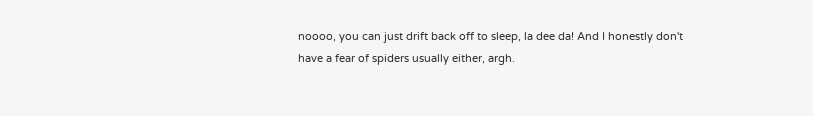noooo, you can just drift back off to sleep, la dee da! And I honestly don't have a fear of spiders usually either, argh.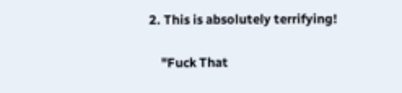2. This is absolutely terrifying!

    "Fuck That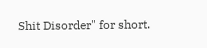Shit Disorder" for short.